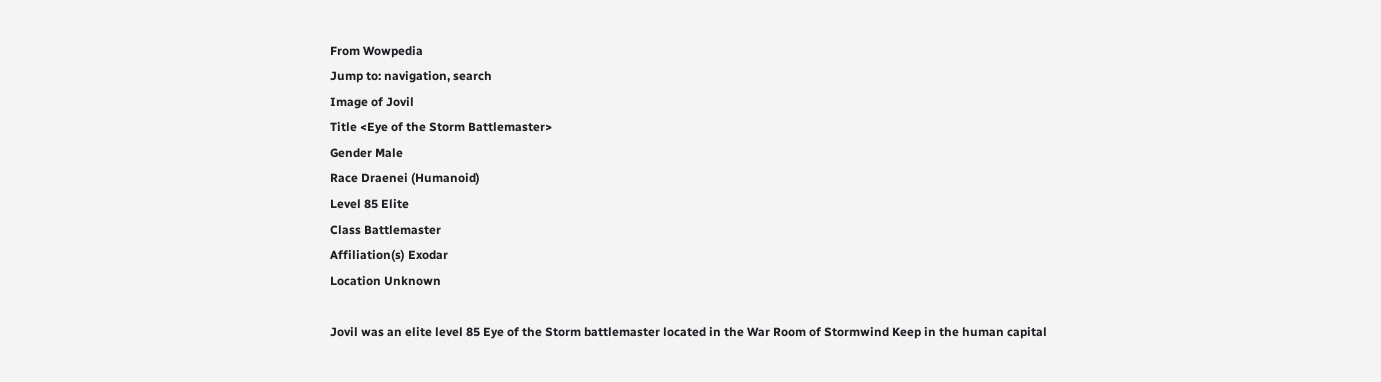From Wowpedia
Jump to: navigation, search
Image of Jovil
Title <Eye of the Storm Battlemaster>
Gender Male
Race Draenei (Humanoid)
Level 85 Elite
Class Battlemaster
Affiliation(s) Exodar
Location Unknown

Jovil was an elite level 85 Eye of the Storm battlemaster located in the War Room of Stormwind Keep in the human capital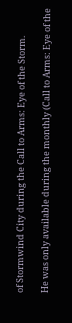of Stormwind City during the Call to Arms: Eye of the Storm.

He was only available during the monthly (Call to Arms: Eye of the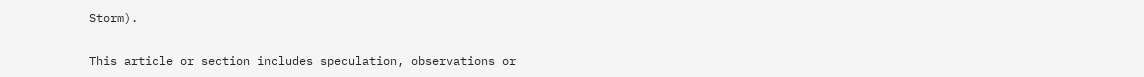Storm).


This article or section includes speculation, observations or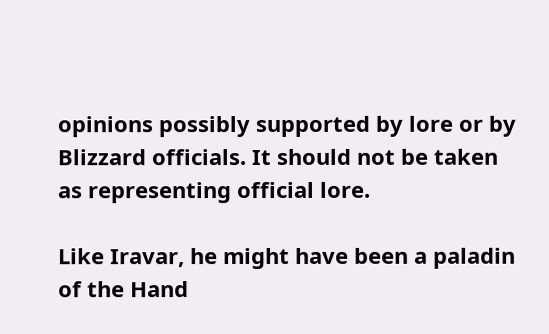opinions possibly supported by lore or by Blizzard officials. It should not be taken as representing official lore.

Like Iravar, he might have been a paladin of the Hand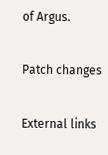of Argus.

Patch changes

External links